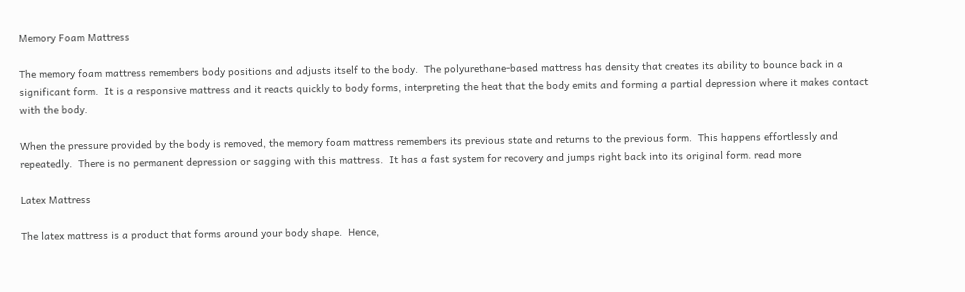Memory Foam Mattress

The memory foam mattress remembers body positions and adjusts itself to the body.  The polyurethane-based mattress has density that creates its ability to bounce back in a significant form.  It is a responsive mattress and it reacts quickly to body forms, interpreting the heat that the body emits and forming a partial depression where it makes contact with the body.

When the pressure provided by the body is removed, the memory foam mattress remembers its previous state and returns to the previous form.  This happens effortlessly and repeatedly.  There is no permanent depression or sagging with this mattress.  It has a fast system for recovery and jumps right back into its original form. read more

Latex Mattress

The latex mattress is a product that forms around your body shape.  Hence,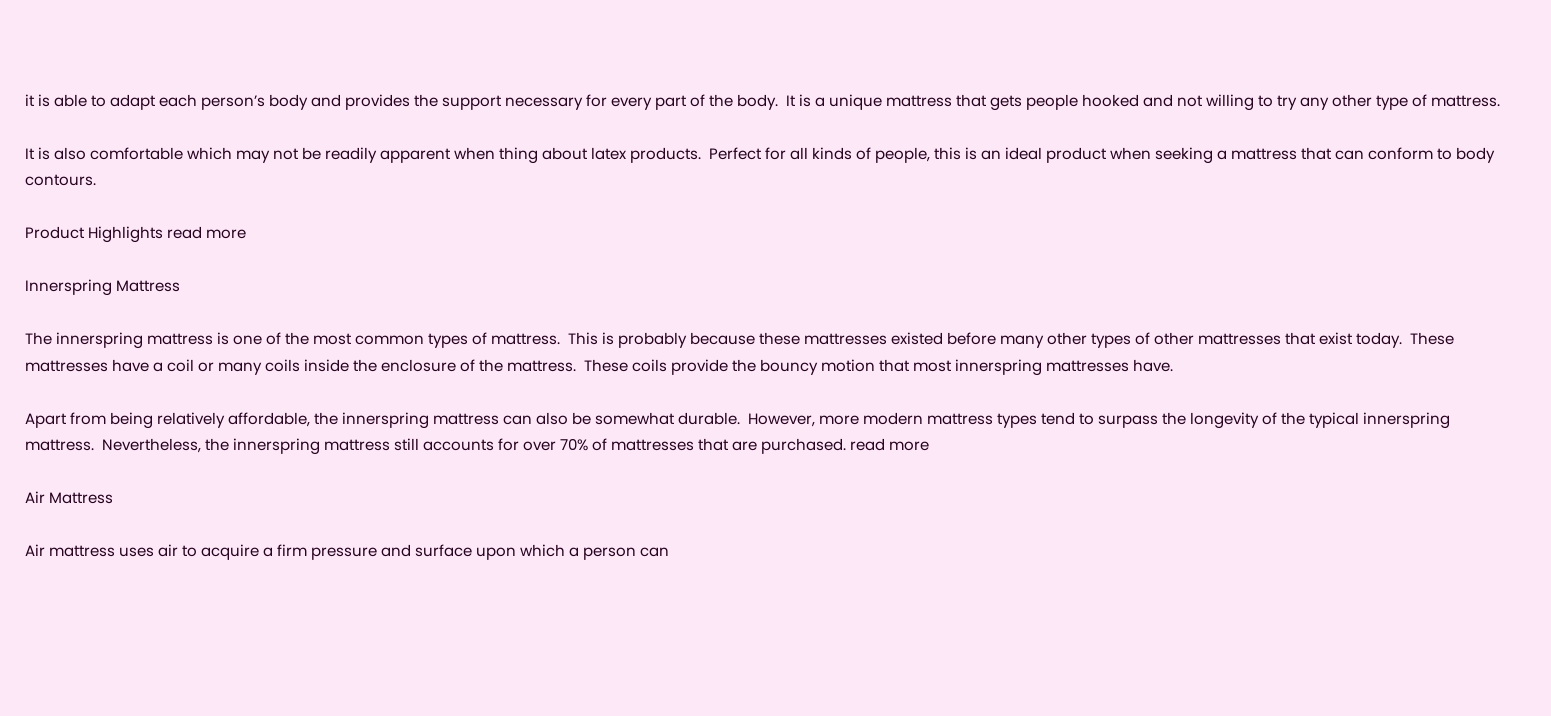it is able to adapt each person’s body and provides the support necessary for every part of the body.  It is a unique mattress that gets people hooked and not willing to try any other type of mattress.

It is also comfortable which may not be readily apparent when thing about latex products.  Perfect for all kinds of people, this is an ideal product when seeking a mattress that can conform to body contours.

Product Highlights read more

Innerspring Mattress

The innerspring mattress is one of the most common types of mattress.  This is probably because these mattresses existed before many other types of other mattresses that exist today.  These mattresses have a coil or many coils inside the enclosure of the mattress.  These coils provide the bouncy motion that most innerspring mattresses have.

Apart from being relatively affordable, the innerspring mattress can also be somewhat durable.  However, more modern mattress types tend to surpass the longevity of the typical innerspring mattress.  Nevertheless, the innerspring mattress still accounts for over 70% of mattresses that are purchased. read more

Air Mattress

Air mattress uses air to acquire a firm pressure and surface upon which a person can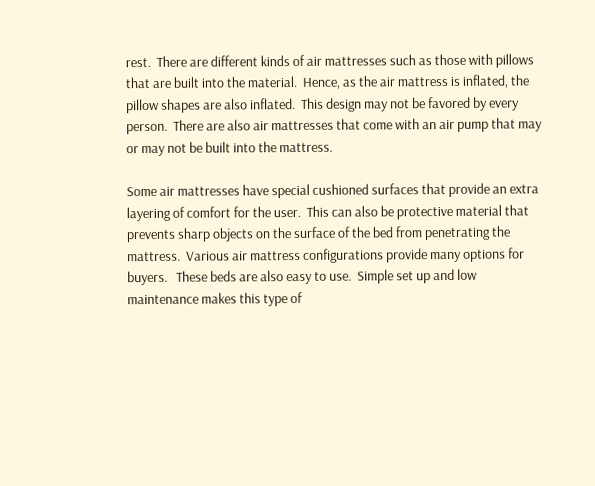rest.  There are different kinds of air mattresses such as those with pillows that are built into the material.  Hence, as the air mattress is inflated, the pillow shapes are also inflated.  This design may not be favored by every person.  There are also air mattresses that come with an air pump that may or may not be built into the mattress.

Some air mattresses have special cushioned surfaces that provide an extra layering of comfort for the user.  This can also be protective material that prevents sharp objects on the surface of the bed from penetrating the mattress.  Various air mattress configurations provide many options for buyers.   These beds are also easy to use.  Simple set up and low maintenance makes this type of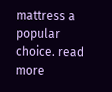mattress a popular choice. read more